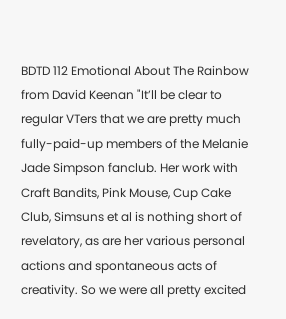BDTD 112 Emotional About The Rainbow
from David Keenan "It’ll be clear to regular VTers that we are pretty much fully-paid-up members of the Melanie Jade Simpson fanclub. Her work with Craft Bandits, Pink Mouse, Cup Cake Club, Simsuns et al is nothing short of revelatory, as are her various personal actions and spontaneous acts of creativity. So we were all pretty excited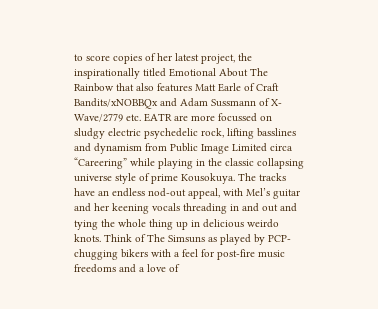to score copies of her latest project, the inspirationally titled Emotional About The Rainbow that also features Matt Earle of Craft Bandits/xNOBBQx and Adam Sussmann of X-Wave/2779 etc. EATR are more focussed on sludgy electric psychedelic rock, lifting basslines and dynamism from Public Image Limited circa “Careering” while playing in the classic collapsing universe style of prime Kousokuya. The tracks have an endless nod-out appeal, with Mel’s guitar and her keening vocals threading in and out and tying the whole thing up in delicious weirdo knots. Think of The Simsuns as played by PCP-chugging bikers with a feel for post-fire music freedoms and a love of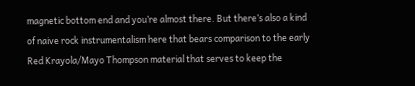magnetic bottom end and you’re almost there. But there’s also a kind of naive rock instrumentalism here that bears comparison to the early Red Krayola/Mayo Thompson material that serves to keep the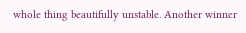whole thing beautifully unstable. Another winner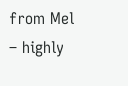from Mel – highly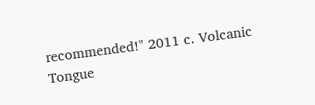recommended!" 2011 c. Volcanic Tongue